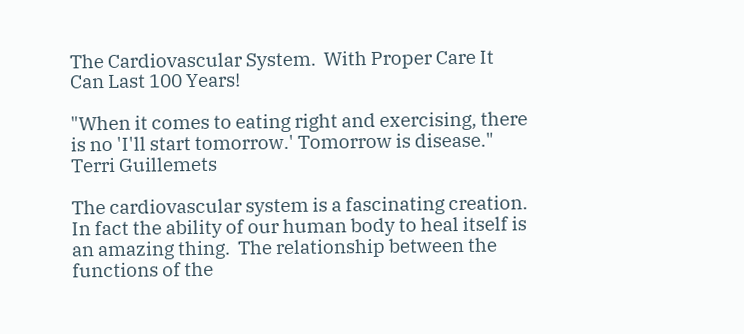The Cardiovascular System.  With Proper Care It Can Last 100 Years!

"When it comes to eating right and exercising, there is no 'I'll start tomorrow.' Tomorrow is disease."   Terri Guillemets

The cardiovascular system is a fascinating creation.  In fact the ability of our human body to heal itself is an amazing thing.  The relationship between the functions of the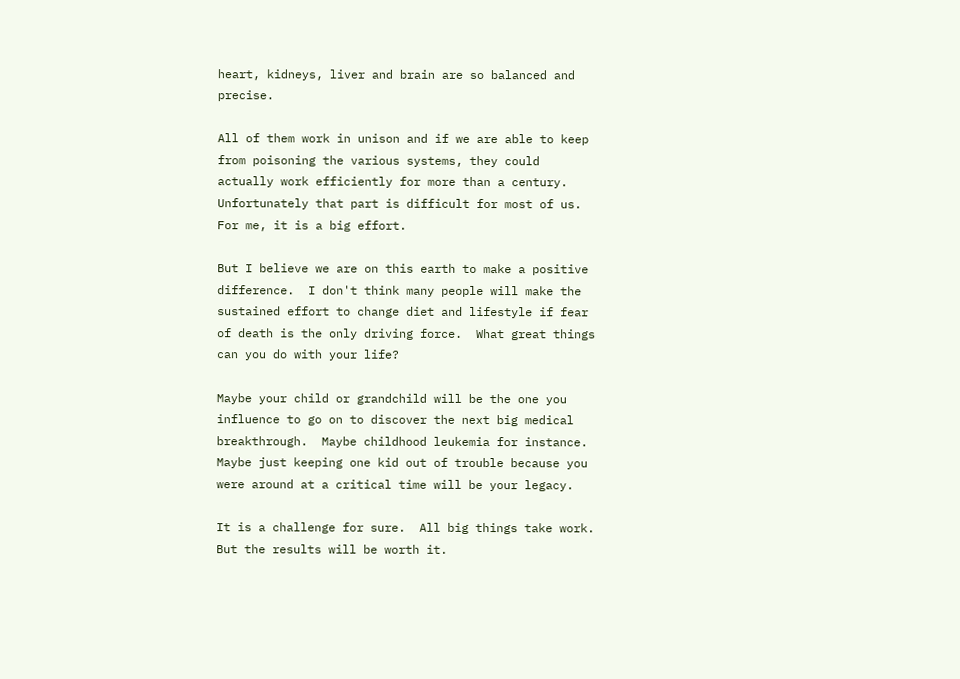heart, kidneys, liver and brain are so balanced and precise.

All of them work in unison and if we are able to keep from poisoning the various systems, they could actually work efficiently for more than a century.  Unfortunately that part is difficult for most of us.  For me, it is a big effort.

But I believe we are on this earth to make a positive difference.  I don't think many people will make the sustained effort to change diet and lifestyle if fear of death is the only driving force.  What great things can you do with your life?

Maybe your child or grandchild will be the one you influence to go on to discover the next big medical breakthrough.  Maybe childhood leukemia for instance.  Maybe just keeping one kid out of trouble because you were around at a critical time will be your legacy.

It is a challenge for sure.  All big things take work.  But the results will be worth it.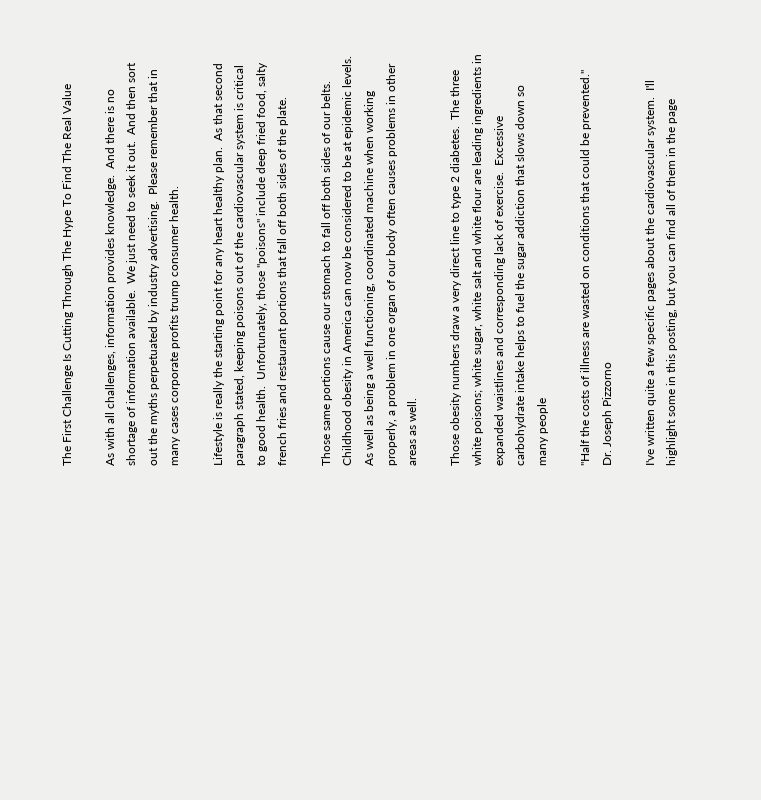The First Challenge Is Cutting Through The Hype To Find The Real Value

As with all challenges, information provides knowledge.  And there is no shortage of information available.  We just need to seek it out.  And then sort out the myths perpetuated by industry advertising.  Please remember that in many cases corporate profits trump consumer health.

Lifestyle is really the starting point for any heart healthy plan.  As that second paragraph stated, keeping poisons out of the cardiovascular system is critical to good health.  Unfortunately, those "poisons" include deep fried food, salty french fries and restaurant portions that fall off both sides of the plate.

Those same portions cause our stomach to fall off both sides of our belts.  Childhood obesity in America can now be considered to be at epidemic levels.  As well as being a well functioning, coordinated machine when working properly, a problem in one organ of our body often causes problems in other areas as well.

Those obesity numbers draw a very direct line to type 2 diabetes.  The three white poisons; white sugar, white salt and white flour are leading ingredients in expanded waistlines and corresponding lack of exercise.  Excessive carbohydrate intake helps to fuel the sugar addiction that slows down so many people

"Half the costs of illness are wasted on conditions that could be prevented."  Dr. Joseph Pizzorno

I've written quite a few specific pages about the cardiovascular system.  I'll highlight some in this posting, but you can find all of them in the page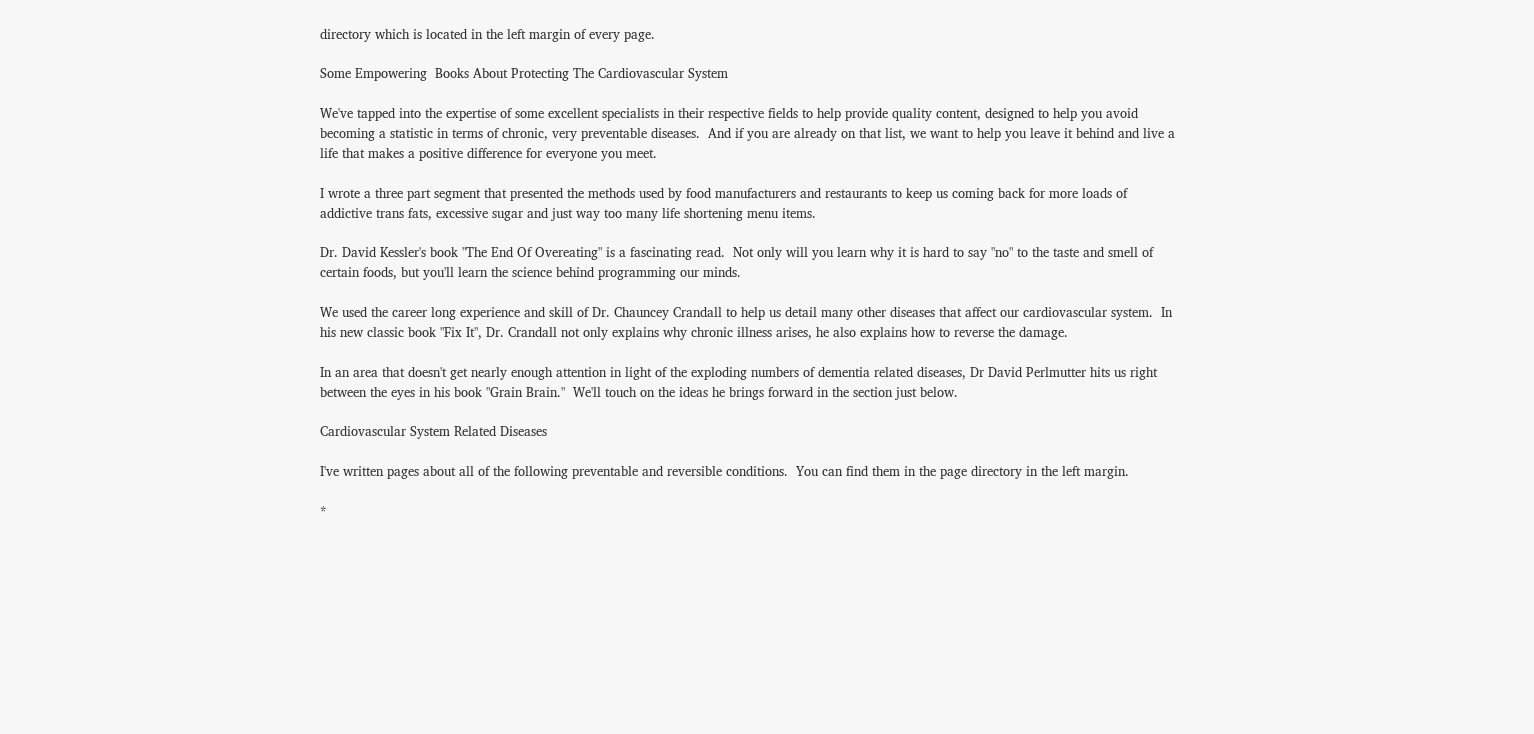directory which is located in the left margin of every page.

Some Empowering  Books About Protecting The Cardiovascular System

We've tapped into the expertise of some excellent specialists in their respective fields to help provide quality content, designed to help you avoid becoming a statistic in terms of chronic, very preventable diseases.  And if you are already on that list, we want to help you leave it behind and live a life that makes a positive difference for everyone you meet.

I wrote a three part segment that presented the methods used by food manufacturers and restaurants to keep us coming back for more loads of addictive trans fats, excessive sugar and just way too many life shortening menu items.

Dr. David Kessler's book "The End Of Overeating" is a fascinating read.  Not only will you learn why it is hard to say "no" to the taste and smell of certain foods, but you'll learn the science behind programming our minds.

We used the career long experience and skill of Dr. Chauncey Crandall to help us detail many other diseases that affect our cardiovascular system.  In his new classic book "Fix It", Dr. Crandall not only explains why chronic illness arises, he also explains how to reverse the damage.

In an area that doesn't get nearly enough attention in light of the exploding numbers of dementia related diseases, Dr David Perlmutter hits us right between the eyes in his book "Grain Brain."  We'll touch on the ideas he brings forward in the section just below.

Cardiovascular System Related Diseases

I've written pages about all of the following preventable and reversible conditions.  You can find them in the page directory in the left margin.

*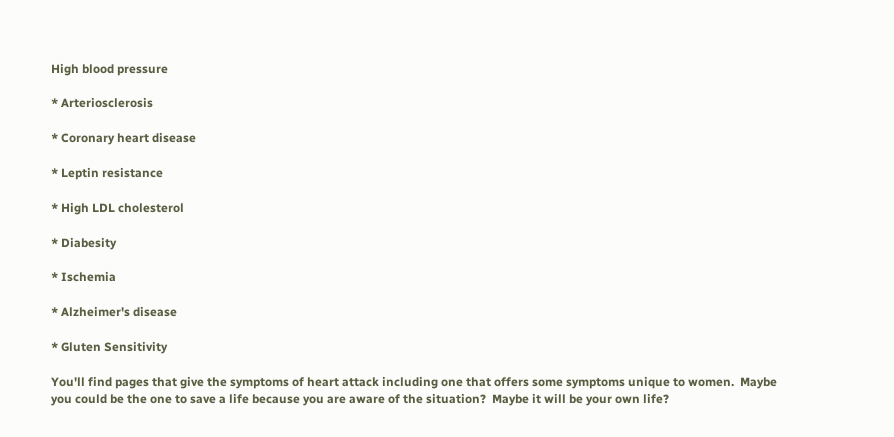High blood pressure

* Arteriosclerosis

* Coronary heart disease

* Leptin resistance

* High LDL cholesterol

* Diabesity

* Ischemia

* Alzheimer's disease

* Gluten Sensitivity

You'll find pages that give the symptoms of heart attack including one that offers some symptoms unique to women.  Maybe you could be the one to save a life because you are aware of the situation?  Maybe it will be your own life?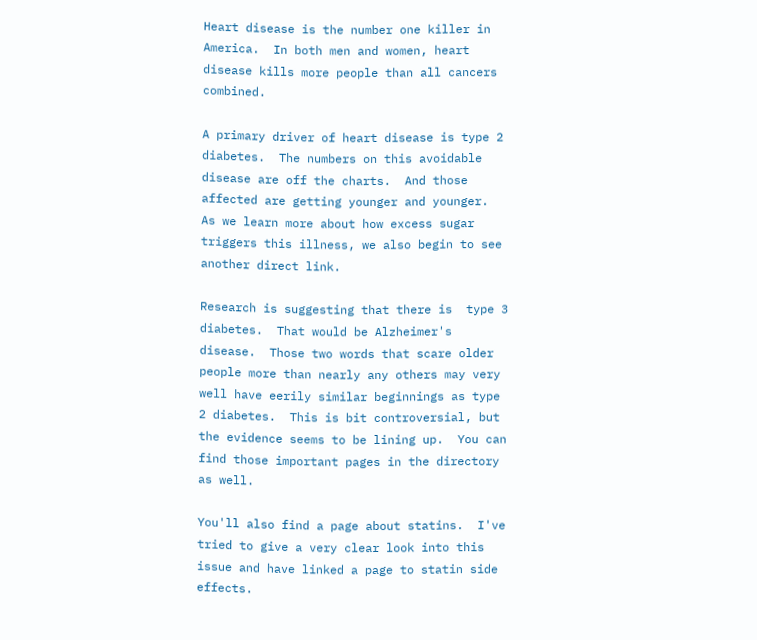Heart disease is the number one killer in America.  In both men and women, heart disease kills more people than all cancers combined.

A primary driver of heart disease is type 2 diabetes.  The numbers on this avoidable disease are off the charts.  And those affected are getting younger and younger.  As we learn more about how excess sugar triggers this illness, we also begin to see another direct link.

Research is suggesting that there is  type 3 diabetes.  That would be Alzheimer's disease.  Those two words that scare older people more than nearly any others may very well have eerily similar beginnings as type 2 diabetes.  This is bit controversial, but the evidence seems to be lining up.  You can find those important pages in the directory as well.

You'll also find a page about statins.  I've tried to give a very clear look into this issue and have linked a page to statin side effects.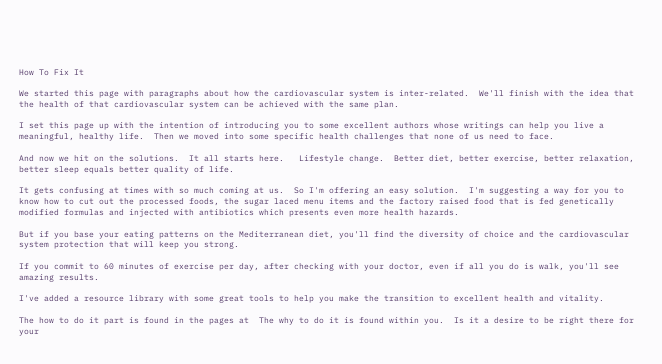How To Fix It

We started this page with paragraphs about how the cardiovascular system is inter-related.  We'll finish with the idea that the health of that cardiovascular system can be achieved with the same plan.

I set this page up with the intention of introducing you to some excellent authors whose writings can help you live a meaningful, healthy life.  Then we moved into some specific health challenges that none of us need to face.

And now we hit on the solutions.  It all starts here.   Lifestyle change.  Better diet, better exercise, better relaxation, better sleep equals better quality of life.

It gets confusing at times with so much coming at us.  So I'm offering an easy solution.  I'm suggesting a way for you to know how to cut out the processed foods, the sugar laced menu items and the factory raised food that is fed genetically modified formulas and injected with antibiotics which presents even more health hazards.

But if you base your eating patterns on the Mediterranean diet, you'll find the diversity of choice and the cardiovascular system protection that will keep you strong.

If you commit to 60 minutes of exercise per day, after checking with your doctor, even if all you do is walk, you'll see amazing results.

I've added a resource library with some great tools to help you make the transition to excellent health and vitality.

The how to do it part is found in the pages at  The why to do it is found within you.  Is it a desire to be right there for your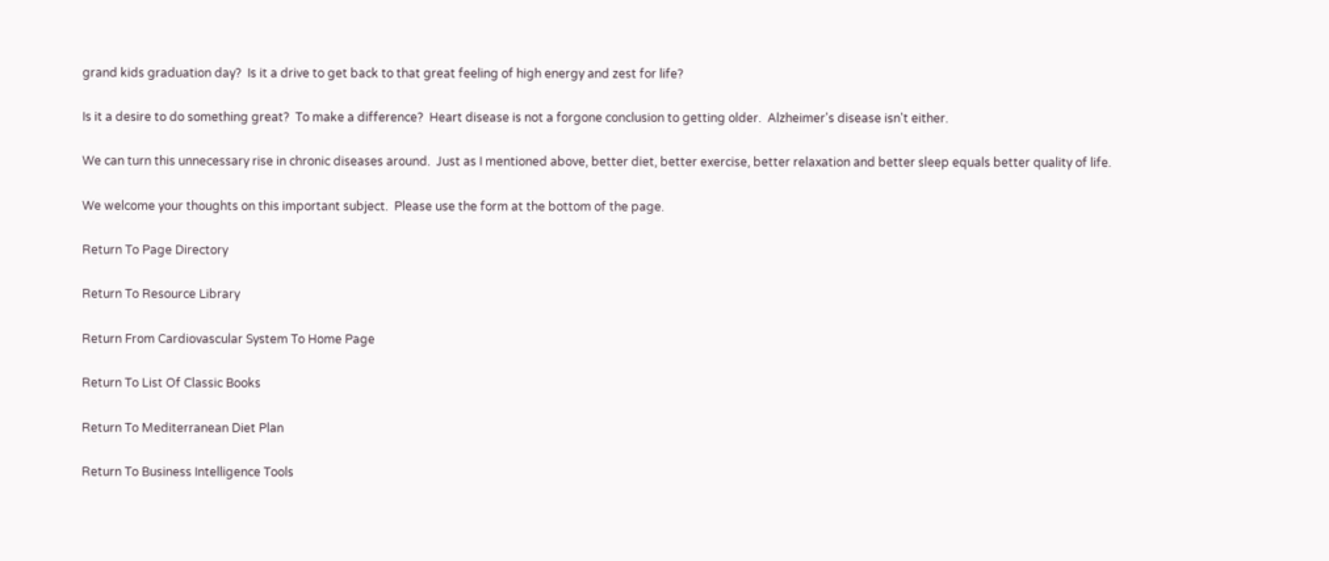grand kids graduation day?  Is it a drive to get back to that great feeling of high energy and zest for life?

Is it a desire to do something great?  To make a difference?  Heart disease is not a forgone conclusion to getting older.  Alzheimer's disease isn't either.

We can turn this unnecessary rise in chronic diseases around.  Just as I mentioned above, better diet, better exercise, better relaxation and better sleep equals better quality of life.

We welcome your thoughts on this important subject.  Please use the form at the bottom of the page.

Return To Page Directory

Return To Resource Library

Return From Cardiovascular System To Home Page

Return To List Of Classic Books

Return To Mediterranean Diet Plan

Return To Business Intelligence Tools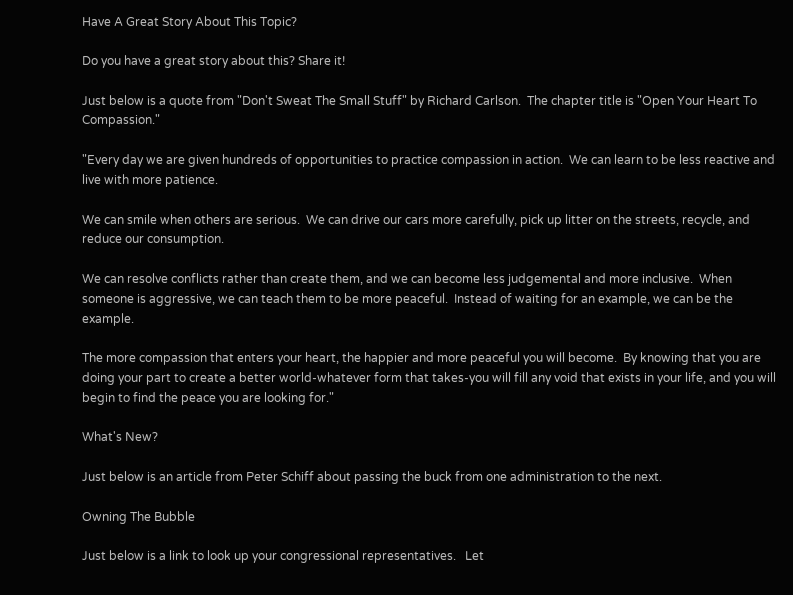Have A Great Story About This Topic?

Do you have a great story about this? Share it!

Just below is a quote from "Don't Sweat The Small Stuff" by Richard Carlson.  The chapter title is "Open Your Heart To Compassion."

"Every day we are given hundreds of opportunities to practice compassion in action.  We can learn to be less reactive and live with more patience.

We can smile when others are serious.  We can drive our cars more carefully, pick up litter on the streets, recycle, and reduce our consumption.

We can resolve conflicts rather than create them, and we can become less judgemental and more inclusive.  When someone is aggressive, we can teach them to be more peaceful.  Instead of waiting for an example, we can be the example.

The more compassion that enters your heart, the happier and more peaceful you will become.  By knowing that you are doing your part to create a better world-whatever form that takes-you will fill any void that exists in your life, and you will begin to find the peace you are looking for."

What's New?

Just below is an article from Peter Schiff about passing the buck from one administration to the next.

Owning The Bubble

Just below is a link to look up your congressional representatives.   Let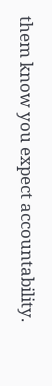them know you expect accountability.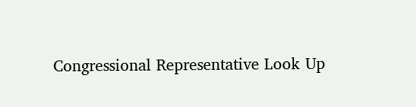Congressional Representative Look Up